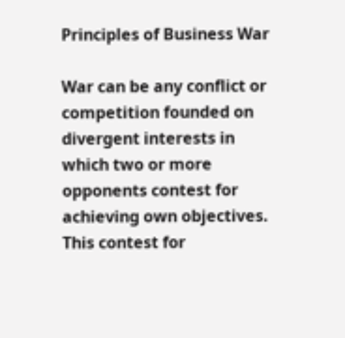Principles of Business War

War can be any conflict or competition founded on divergent interests in which two or more opponents contest for achieving own objectives. This contest for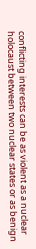conflicting interests can be as violent as a nuclear holocaust between two nuclear states or as benign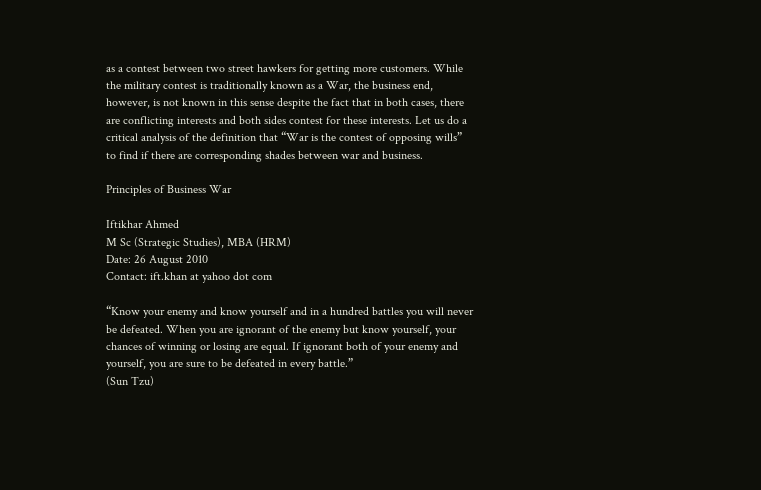as a contest between two street hawkers for getting more customers. While the military contest is traditionally known as a War, the business end, however, is not known in this sense despite the fact that in both cases, there are conflicting interests and both sides contest for these interests. Let us do a critical analysis of the definition that “War is the contest of opposing wills” to find if there are corresponding shades between war and business.

Principles of Business War

Iftikhar Ahmed
M Sc (Strategic Studies), MBA (HRM)
Date: 26 August 2010
Contact: ift.khan at yahoo dot com

“Know your enemy and know yourself and in a hundred battles you will never be defeated. When you are ignorant of the enemy but know yourself, your chances of winning or losing are equal. If ignorant both of your enemy and yourself, you are sure to be defeated in every battle.”
(Sun Tzu)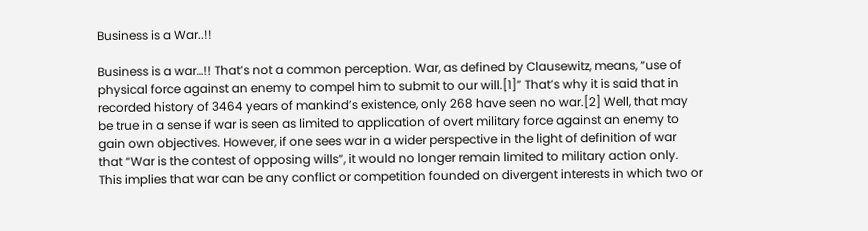Business is a War..!!

Business is a war…!! That’s not a common perception. War, as defined by Clausewitz, means, “use of physical force against an enemy to compel him to submit to our will.[1]” That’s why it is said that in recorded history of 3464 years of mankind’s existence, only 268 have seen no war.[2] Well, that may be true in a sense if war is seen as limited to application of overt military force against an enemy to gain own objectives. However, if one sees war in a wider perspective in the light of definition of war that “War is the contest of opposing wills”, it would no longer remain limited to military action only. This implies that war can be any conflict or competition founded on divergent interests in which two or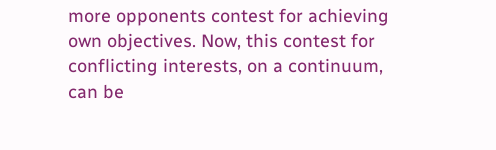more opponents contest for achieving own objectives. Now, this contest for conflicting interests, on a continuum, can be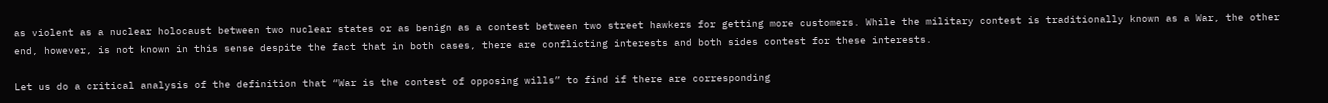as violent as a nuclear holocaust between two nuclear states or as benign as a contest between two street hawkers for getting more customers. While the military contest is traditionally known as a War, the other end, however, is not known in this sense despite the fact that in both cases, there are conflicting interests and both sides contest for these interests.

Let us do a critical analysis of the definition that “War is the contest of opposing wills” to find if there are corresponding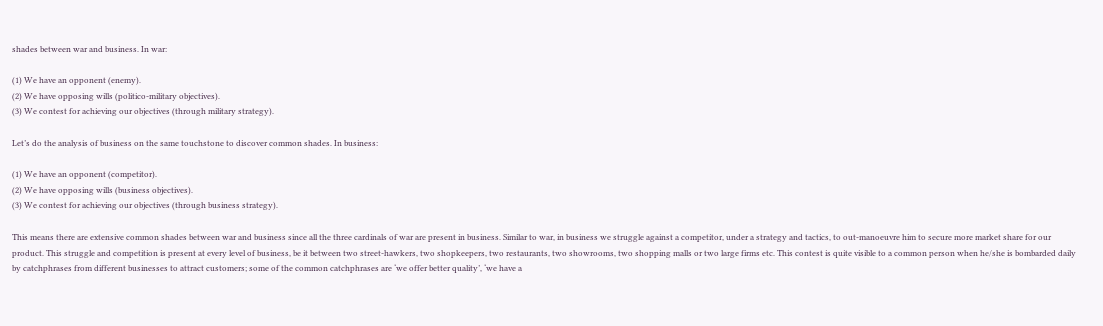shades between war and business. In war:

(1) We have an opponent (enemy).
(2) We have opposing wills (politico-military objectives).
(3) We contest for achieving our objectives (through military strategy).

Let’s do the analysis of business on the same touchstone to discover common shades. In business:

(1) We have an opponent (competitor).
(2) We have opposing wills (business objectives).
(3) We contest for achieving our objectives (through business strategy).

This means there are extensive common shades between war and business since all the three cardinals of war are present in business. Similar to war, in business we struggle against a competitor, under a strategy and tactics, to out-manoeuvre him to secure more market share for our product. This struggle and competition is present at every level of business, be it between two street-hawkers, two shopkeepers, two restaurants, two showrooms, two shopping malls or two large firms etc. This contest is quite visible to a common person when he/she is bombarded daily by catchphrases from different businesses to attract customers; some of the common catchphrases are ‘we offer better quality’, ‘we have a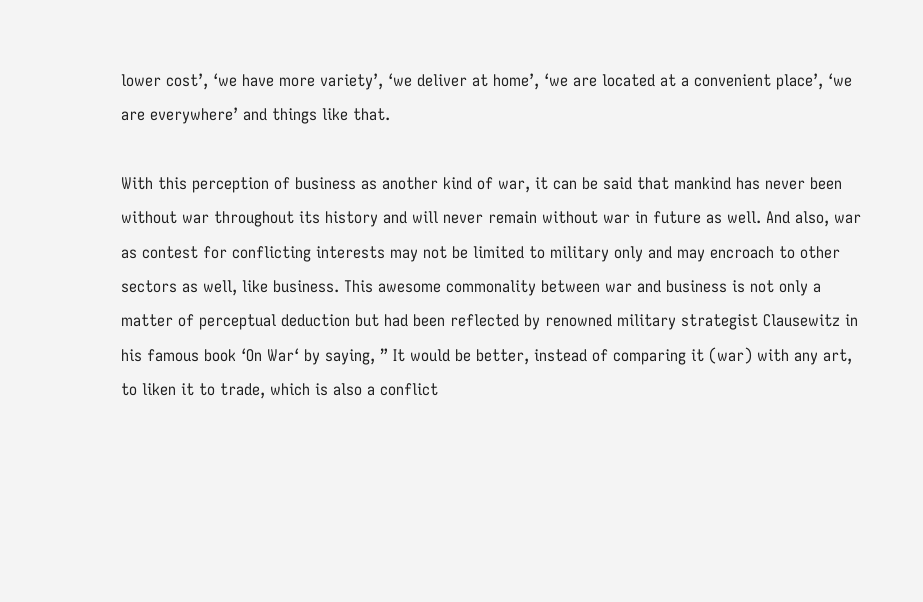lower cost’, ‘we have more variety’, ‘we deliver at home’, ‘we are located at a convenient place’, ‘we are everywhere’ and things like that.

With this perception of business as another kind of war, it can be said that mankind has never been without war throughout its history and will never remain without war in future as well. And also, war as contest for conflicting interests may not be limited to military only and may encroach to other sectors as well, like business. This awesome commonality between war and business is not only a matter of perceptual deduction but had been reflected by renowned military strategist Clausewitz in his famous book ‘On War‘ by saying, ” It would be better, instead of comparing it (war) with any art, to liken it to trade, which is also a conflict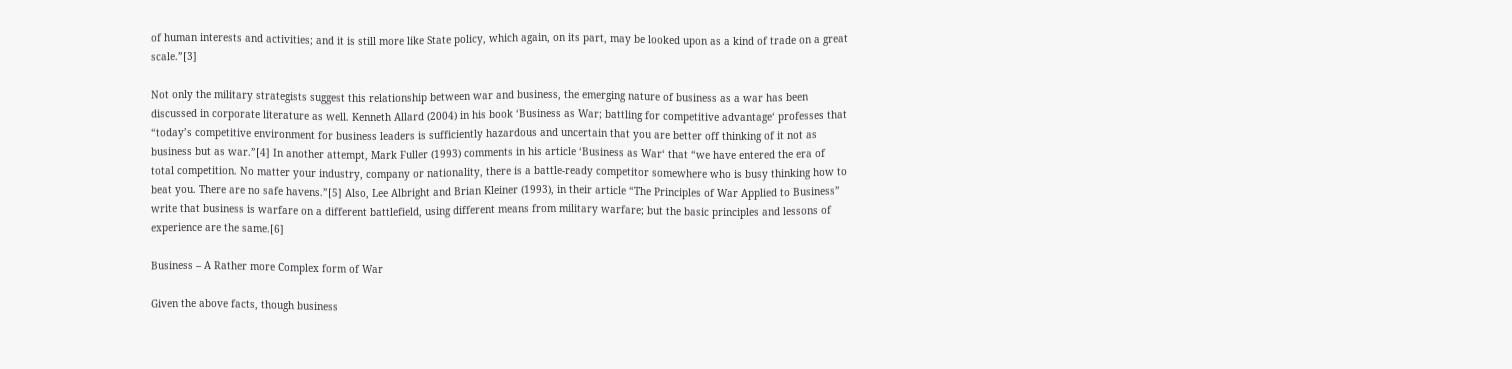of human interests and activities; and it is still more like State policy, which again, on its part, may be looked upon as a kind of trade on a great scale.”[3]

Not only the military strategists suggest this relationship between war and business, the emerging nature of business as a war has been discussed in corporate literature as well. Kenneth Allard (2004) in his book ‘Business as War; battling for competitive advantage‘ professes that “today’s competitive environment for business leaders is sufficiently hazardous and uncertain that you are better off thinking of it not as business but as war.”[4] In another attempt, Mark Fuller (1993) comments in his article ‘Business as War‘ that “we have entered the era of total competition. No matter your industry, company or nationality, there is a battle-ready competitor somewhere who is busy thinking how to beat you. There are no safe havens.”[5] Also, Lee Albright and Brian Kleiner (1993), in their article “The Principles of War Applied to Business” write that business is warfare on a different battlefield, using different means from military warfare; but the basic principles and lessons of experience are the same.[6]

Business – A Rather more Complex form of War

Given the above facts, though business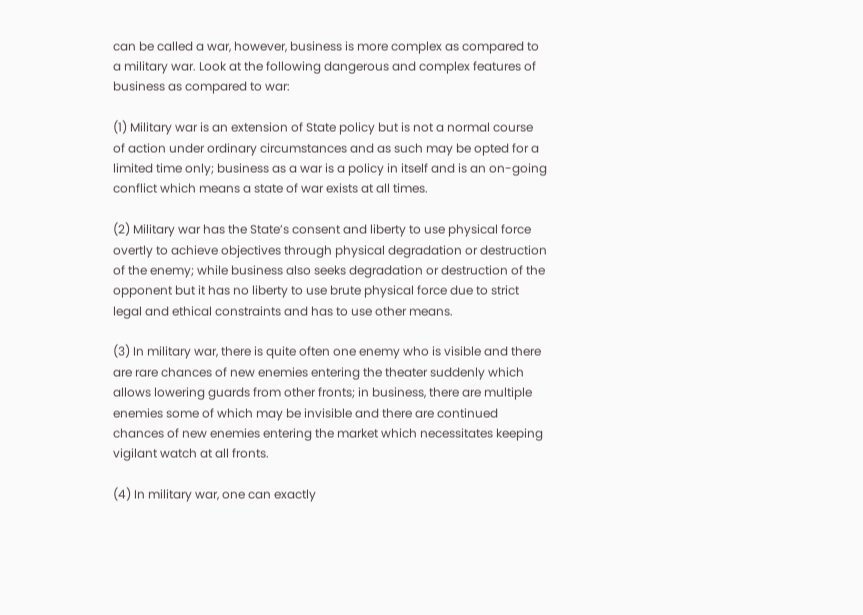can be called a war, however, business is more complex as compared to a military war. Look at the following dangerous and complex features of business as compared to war:

(1) Military war is an extension of State policy but is not a normal course of action under ordinary circumstances and as such may be opted for a limited time only; business as a war is a policy in itself and is an on-going conflict which means a state of war exists at all times.

(2) Military war has the State’s consent and liberty to use physical force overtly to achieve objectives through physical degradation or destruction of the enemy; while business also seeks degradation or destruction of the opponent but it has no liberty to use brute physical force due to strict legal and ethical constraints and has to use other means.

(3) In military war, there is quite often one enemy who is visible and there are rare chances of new enemies entering the theater suddenly which allows lowering guards from other fronts; in business, there are multiple enemies some of which may be invisible and there are continued chances of new enemies entering the market which necessitates keeping vigilant watch at all fronts.

(4) In military war, one can exactly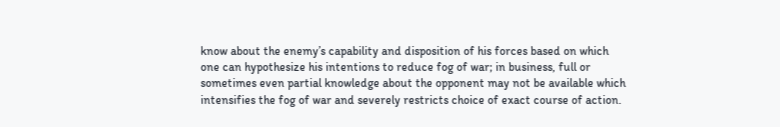know about the enemy’s capability and disposition of his forces based on which one can hypothesize his intentions to reduce fog of war; in business, full or sometimes even partial knowledge about the opponent may not be available which intensifies the fog of war and severely restricts choice of exact course of action.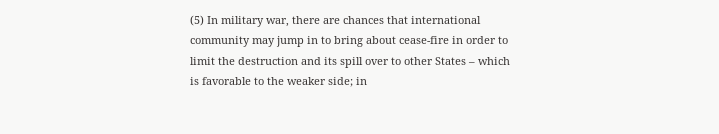(5) In military war, there are chances that international community may jump in to bring about cease-fire in order to limit the destruction and its spill over to other States – which is favorable to the weaker side; in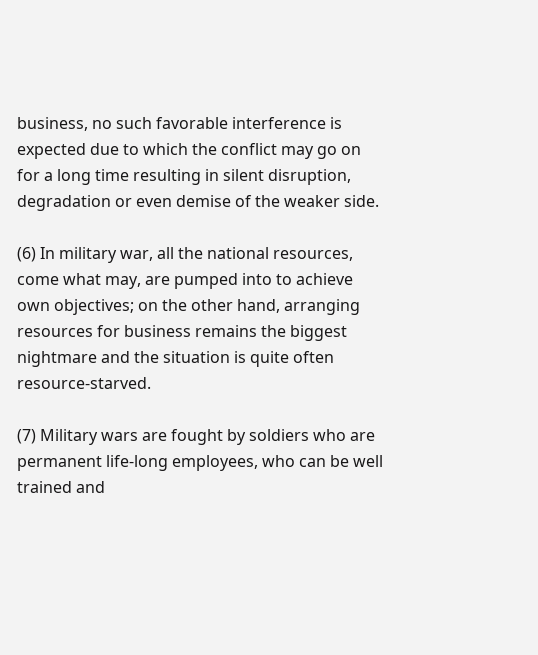business, no such favorable interference is expected due to which the conflict may go on for a long time resulting in silent disruption, degradation or even demise of the weaker side.

(6) In military war, all the national resources, come what may, are pumped into to achieve own objectives; on the other hand, arranging resources for business remains the biggest nightmare and the situation is quite often resource-starved.

(7) Military wars are fought by soldiers who are permanent life-long employees, who can be well trained and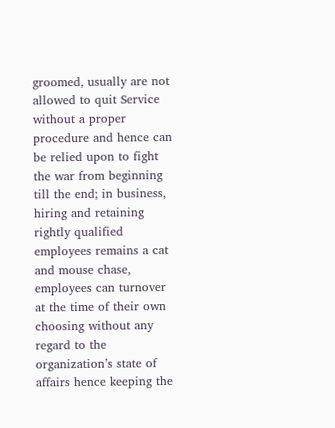groomed, usually are not allowed to quit Service without a proper procedure and hence can be relied upon to fight the war from beginning till the end; in business, hiring and retaining rightly qualified employees remains a cat and mouse chase, employees can turnover at the time of their own choosing without any regard to the organization’s state of affairs hence keeping the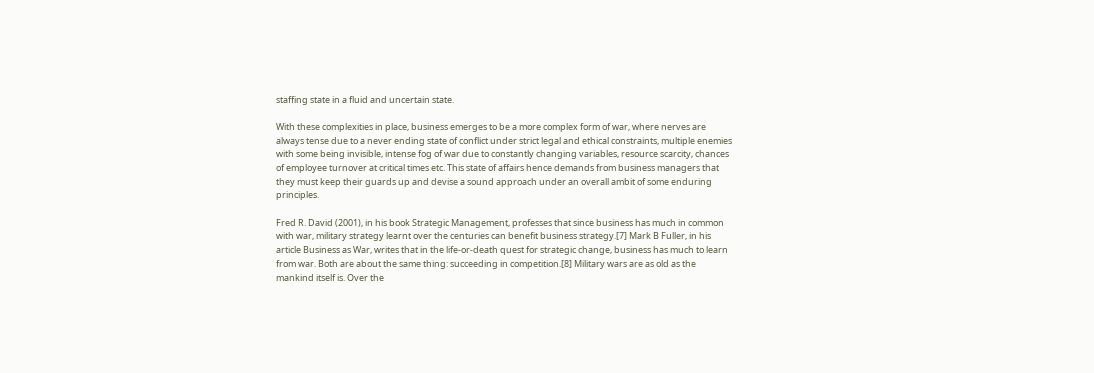staffing state in a fluid and uncertain state.

With these complexities in place, business emerges to be a more complex form of war, where nerves are always tense due to a never ending state of conflict under strict legal and ethical constraints, multiple enemies with some being invisible, intense fog of war due to constantly changing variables, resource scarcity, chances of employee turnover at critical times etc. This state of affairs hence demands from business managers that they must keep their guards up and devise a sound approach under an overall ambit of some enduring principles.

Fred R. David (2001), in his book Strategic Management, professes that since business has much in common with war, military strategy learnt over the centuries can benefit business strategy.[7] Mark B Fuller, in his article Business as War, writes that in the life-or-death quest for strategic change, business has much to learn from war. Both are about the same thing: succeeding in competition.[8] Military wars are as old as the mankind itself is. Over the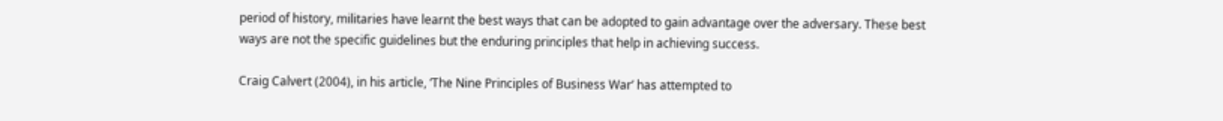period of history, militaries have learnt the best ways that can be adopted to gain advantage over the adversary. These best ways are not the specific guidelines but the enduring principles that help in achieving success.

Craig Calvert (2004), in his article, ‘The Nine Principles of Business War’ has attempted to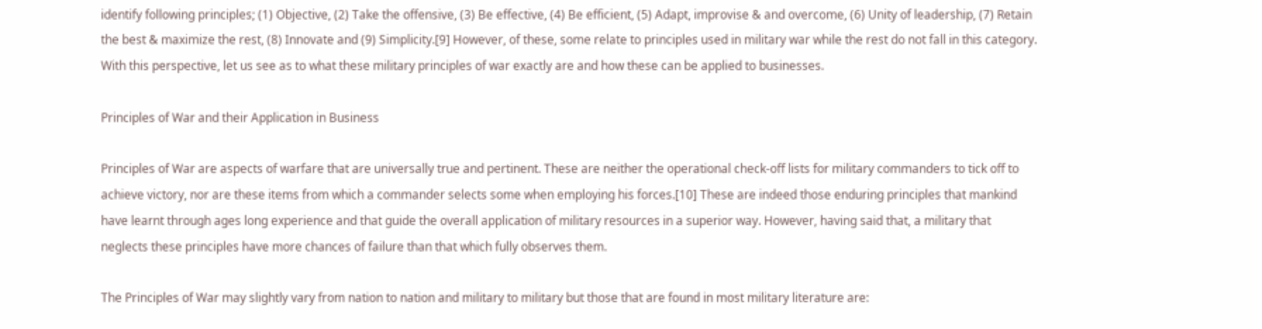identify following principles; (1) Objective, (2) Take the offensive, (3) Be effective, (4) Be efficient, (5) Adapt, improvise & and overcome, (6) Unity of leadership, (7) Retain the best & maximize the rest, (8) Innovate and (9) Simplicity.[9] However, of these, some relate to principles used in military war while the rest do not fall in this category. With this perspective, let us see as to what these military principles of war exactly are and how these can be applied to businesses.

Principles of War and their Application in Business

Principles of War are aspects of warfare that are universally true and pertinent. These are neither the operational check-off lists for military commanders to tick off to achieve victory, nor are these items from which a commander selects some when employing his forces.[10] These are indeed those enduring principles that mankind have learnt through ages long experience and that guide the overall application of military resources in a superior way. However, having said that, a military that neglects these principles have more chances of failure than that which fully observes them.

The Principles of War may slightly vary from nation to nation and military to military but those that are found in most military literature are: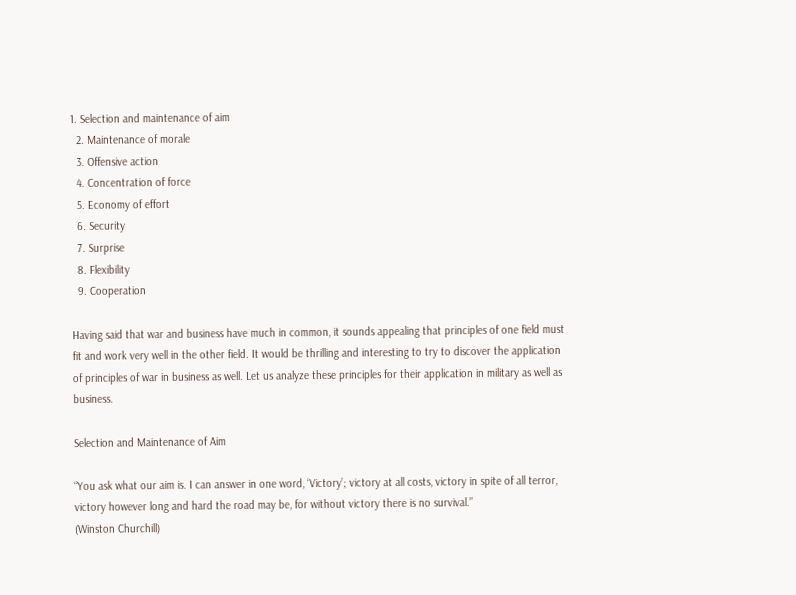1. Selection and maintenance of aim
  2. Maintenance of morale
  3. Offensive action
  4. Concentration of force
  5. Economy of effort
  6. Security
  7. Surprise
  8. Flexibility
  9. Cooperation

Having said that war and business have much in common, it sounds appealing that principles of one field must fit and work very well in the other field. It would be thrilling and interesting to try to discover the application of principles of war in business as well. Let us analyze these principles for their application in military as well as business.

Selection and Maintenance of Aim

“You ask what our aim is. I can answer in one word, ‘Victory’; victory at all costs, victory in spite of all terror, victory however long and hard the road may be, for without victory there is no survival.”
(Winston Churchill)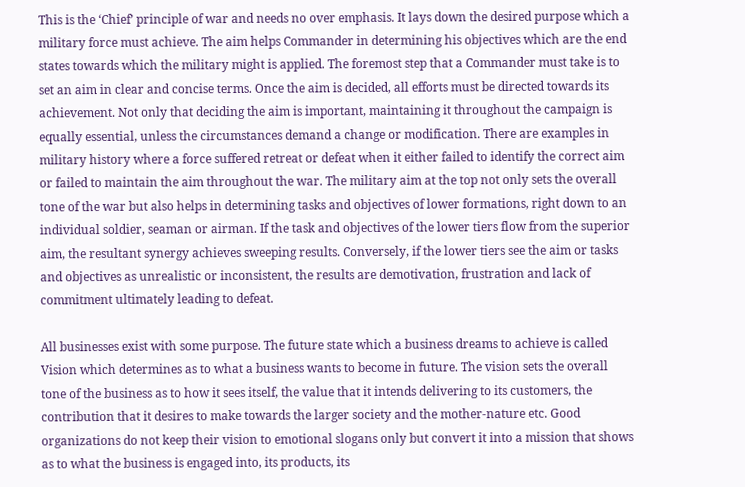This is the ‘Chief’ principle of war and needs no over emphasis. It lays down the desired purpose which a military force must achieve. The aim helps Commander in determining his objectives which are the end states towards which the military might is applied. The foremost step that a Commander must take is to set an aim in clear and concise terms. Once the aim is decided, all efforts must be directed towards its achievement. Not only that deciding the aim is important, maintaining it throughout the campaign is equally essential, unless the circumstances demand a change or modification. There are examples in military history where a force suffered retreat or defeat when it either failed to identify the correct aim or failed to maintain the aim throughout the war. The military aim at the top not only sets the overall tone of the war but also helps in determining tasks and objectives of lower formations, right down to an individual soldier, seaman or airman. If the task and objectives of the lower tiers flow from the superior aim, the resultant synergy achieves sweeping results. Conversely, if the lower tiers see the aim or tasks and objectives as unrealistic or inconsistent, the results are demotivation, frustration and lack of commitment ultimately leading to defeat.

All businesses exist with some purpose. The future state which a business dreams to achieve is called Vision which determines as to what a business wants to become in future. The vision sets the overall tone of the business as to how it sees itself, the value that it intends delivering to its customers, the contribution that it desires to make towards the larger society and the mother-nature etc. Good organizations do not keep their vision to emotional slogans only but convert it into a mission that shows as to what the business is engaged into, its products, its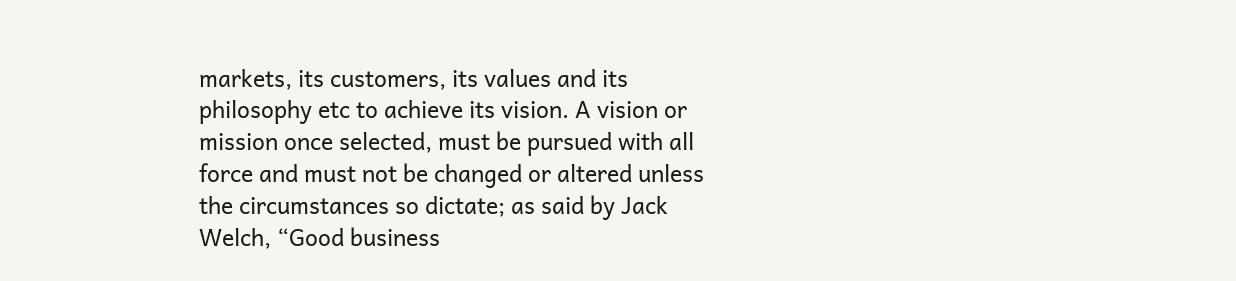markets, its customers, its values and its philosophy etc to achieve its vision. A vision or mission once selected, must be pursued with all force and must not be changed or altered unless the circumstances so dictate; as said by Jack Welch, “Good business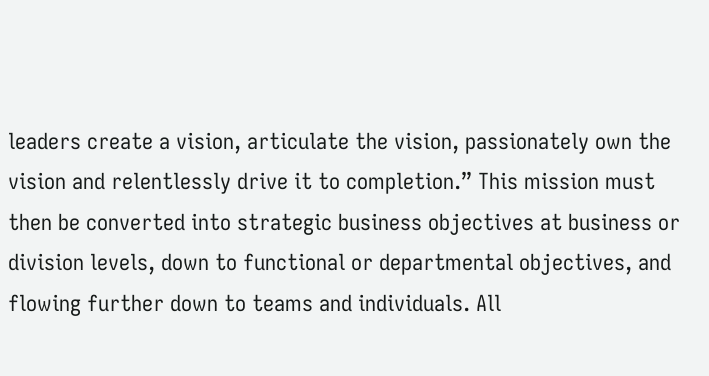leaders create a vision, articulate the vision, passionately own the vision and relentlessly drive it to completion.” This mission must then be converted into strategic business objectives at business or division levels, down to functional or departmental objectives, and flowing further down to teams and individuals. All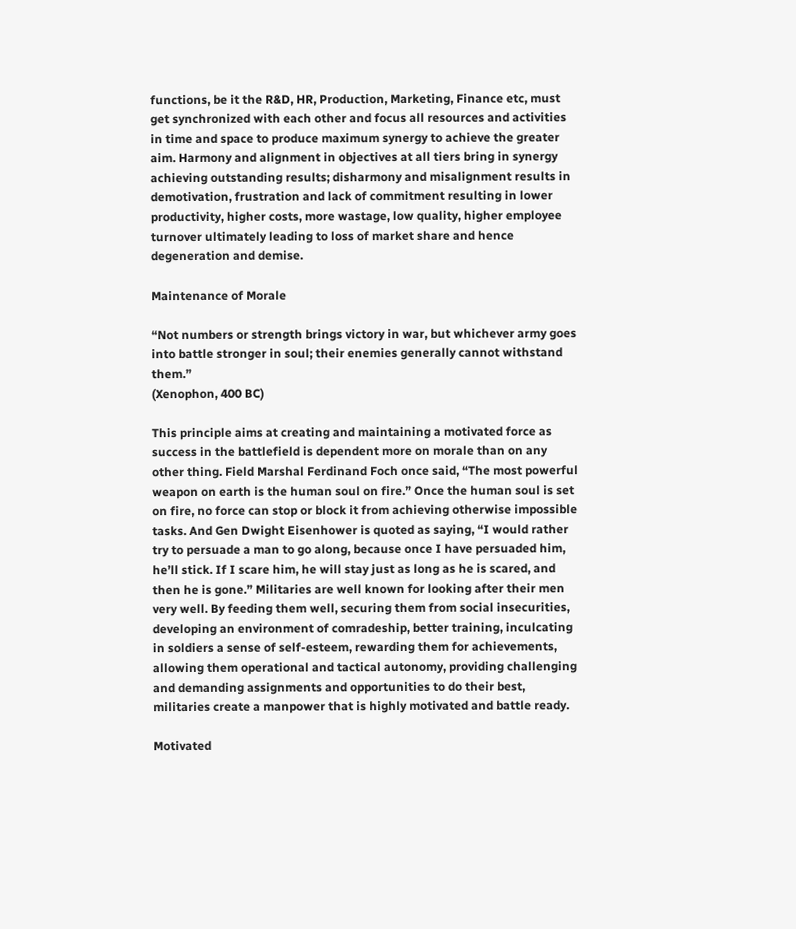functions, be it the R&D, HR, Production, Marketing, Finance etc, must get synchronized with each other and focus all resources and activities in time and space to produce maximum synergy to achieve the greater aim. Harmony and alignment in objectives at all tiers bring in synergy achieving outstanding results; disharmony and misalignment results in demotivation, frustration and lack of commitment resulting in lower productivity, higher costs, more wastage, low quality, higher employee turnover ultimately leading to loss of market share and hence degeneration and demise.

Maintenance of Morale

“Not numbers or strength brings victory in war, but whichever army goes into battle stronger in soul; their enemies generally cannot withstand them.”
(Xenophon, 400 BC)

This principle aims at creating and maintaining a motivated force as success in the battlefield is dependent more on morale than on any other thing. Field Marshal Ferdinand Foch once said, “The most powerful weapon on earth is the human soul on fire.” Once the human soul is set on fire, no force can stop or block it from achieving otherwise impossible tasks. And Gen Dwight Eisenhower is quoted as saying, “I would rather try to persuade a man to go along, because once I have persuaded him, he’ll stick. If I scare him, he will stay just as long as he is scared, and then he is gone.” Militaries are well known for looking after their men very well. By feeding them well, securing them from social insecurities, developing an environment of comradeship, better training, inculcating in soldiers a sense of self-esteem, rewarding them for achievements, allowing them operational and tactical autonomy, providing challenging and demanding assignments and opportunities to do their best, militaries create a manpower that is highly motivated and battle ready.

Motivated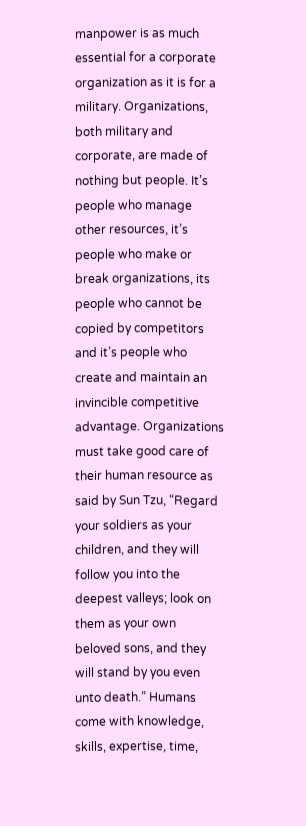manpower is as much essential for a corporate organization as it is for a military. Organizations, both military and corporate, are made of nothing but people. It’s people who manage other resources, it’s people who make or break organizations, its people who cannot be copied by competitors and it’s people who create and maintain an invincible competitive advantage. Organizations must take good care of their human resource as said by Sun Tzu, “Regard your soldiers as your children, and they will follow you into the deepest valleys; look on them as your own beloved sons, and they will stand by you even unto death.” Humans come with knowledge, skills, expertise, time,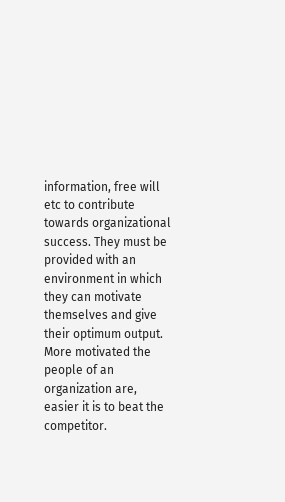information, free will etc to contribute towards organizational success. They must be provided with an environment in which they can motivate themselves and give their optimum output. More motivated the people of an organization are, easier it is to beat the competitor.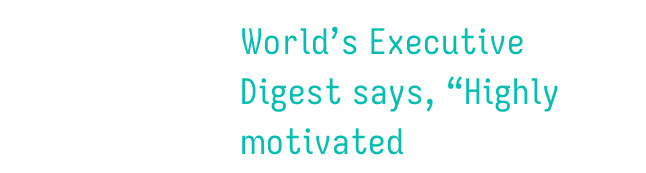World’s Executive Digest says, “Highly motivated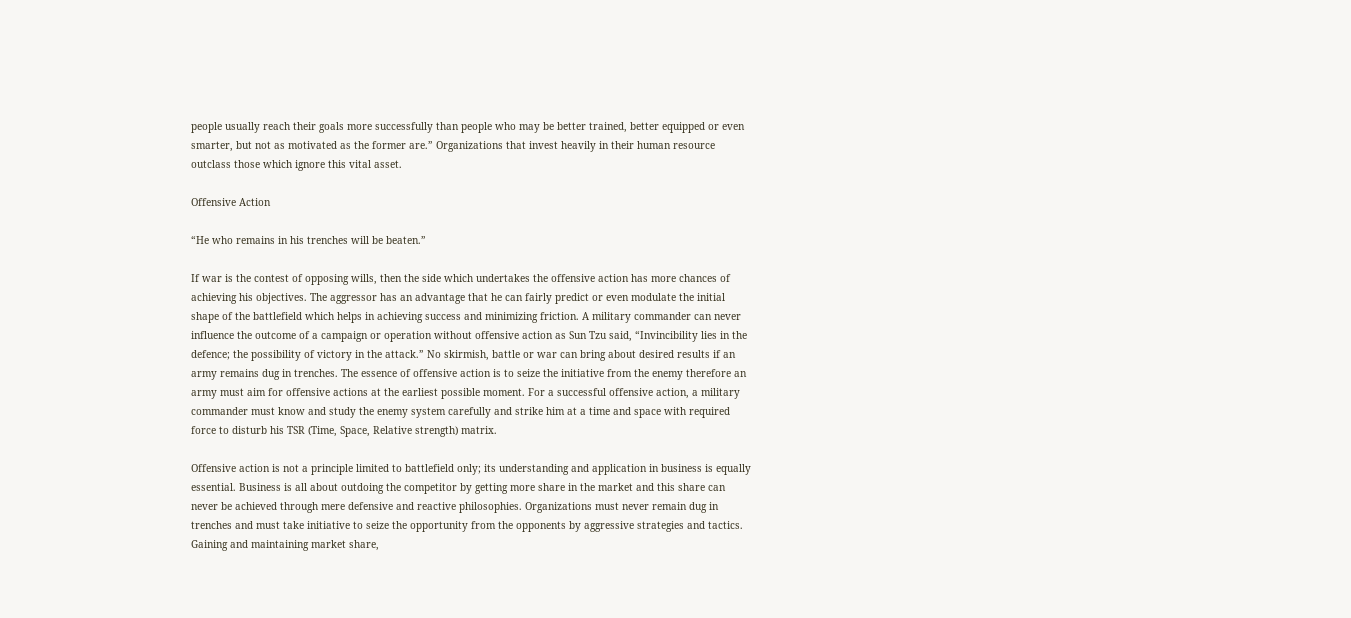people usually reach their goals more successfully than people who may be better trained, better equipped or even smarter, but not as motivated as the former are.” Organizations that invest heavily in their human resource outclass those which ignore this vital asset.

Offensive Action

“He who remains in his trenches will be beaten.”

If war is the contest of opposing wills, then the side which undertakes the offensive action has more chances of achieving his objectives. The aggressor has an advantage that he can fairly predict or even modulate the initial shape of the battlefield which helps in achieving success and minimizing friction. A military commander can never influence the outcome of a campaign or operation without offensive action as Sun Tzu said, “Invincibility lies in the defence; the possibility of victory in the attack.” No skirmish, battle or war can bring about desired results if an army remains dug in trenches. The essence of offensive action is to seize the initiative from the enemy therefore an army must aim for offensive actions at the earliest possible moment. For a successful offensive action, a military commander must know and study the enemy system carefully and strike him at a time and space with required force to disturb his TSR (Time, Space, Relative strength) matrix.

Offensive action is not a principle limited to battlefield only; its understanding and application in business is equally essential. Business is all about outdoing the competitor by getting more share in the market and this share can never be achieved through mere defensive and reactive philosophies. Organizations must never remain dug in trenches and must take initiative to seize the opportunity from the opponents by aggressive strategies and tactics. Gaining and maintaining market share,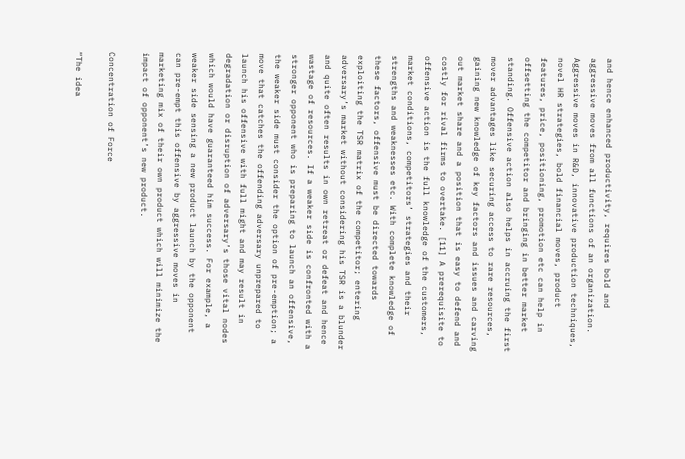and hence enhanced productivity, requires bold and aggressive moves from all functions of an organization. Aggressive moves in R&D, innovative production techniques, novel HR strategies, bold financial moves, product features, price, positioning, promotion etc can help in offsetting the competitor and bringing in better market standing. Offensive action also helps in accruing the first mover advantages like securing access to rare resources, gaining new knowledge of key factors and issues and carving out market share and a position that is easy to defend and costly for rival firms to overtake. [11] A prerequisite to offensive action is the full knowledge of the customers, market conditions, competitors’ strategies and their strengths and weaknesses etc. With complete knowledge of these factors, offensive must be directed towards exploiting the TSR matrix of the competitor; entering adversary’s market without considering his TSR is a blunder and quite often results in own retreat or defeat and hence wastage of resources. If a weaker side is confronted with a stronger opponent who is preparing to launch an offensive, the weaker side must consider the option of pre-emption; a move that catches the offending adversary unprepared to launch his offensive with full might and may result in degradation or disruption of adversary’s those vital nodes which would have guaranteed him success. For example, a weaker side sensing a new product launch by the opponent can pre-empt this offensive by aggressive moves in marketing mix of their own product which will minimize the impact of opponent’s new product.

Concentration of Force

“The idea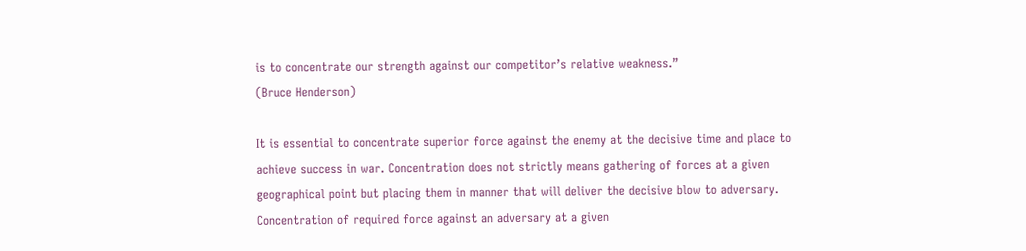is to concentrate our strength against our competitor’s relative weakness.”
(Bruce Henderson)

It is essential to concentrate superior force against the enemy at the decisive time and place to achieve success in war. Concentration does not strictly means gathering of forces at a given geographical point but placing them in manner that will deliver the decisive blow to adversary. Concentration of required force against an adversary at a given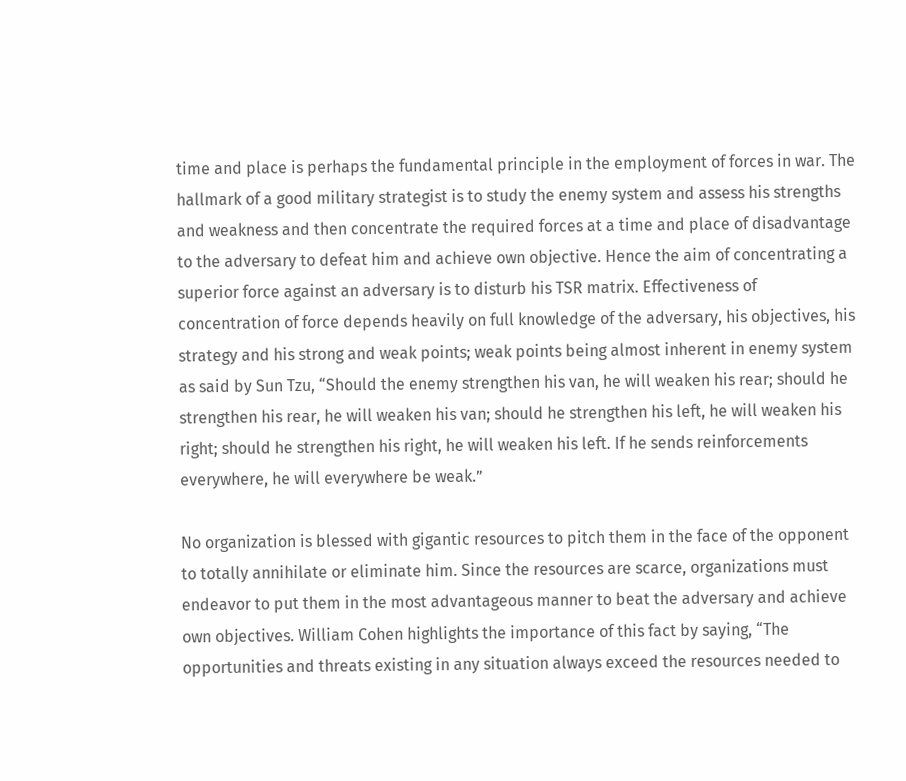time and place is perhaps the fundamental principle in the employment of forces in war. The hallmark of a good military strategist is to study the enemy system and assess his strengths and weakness and then concentrate the required forces at a time and place of disadvantage to the adversary to defeat him and achieve own objective. Hence the aim of concentrating a superior force against an adversary is to disturb his TSR matrix. Effectiveness of concentration of force depends heavily on full knowledge of the adversary, his objectives, his strategy and his strong and weak points; weak points being almost inherent in enemy system as said by Sun Tzu, “Should the enemy strengthen his van, he will weaken his rear; should he strengthen his rear, he will weaken his van; should he strengthen his left, he will weaken his right; should he strengthen his right, he will weaken his left. If he sends reinforcements everywhere, he will everywhere be weak.”

No organization is blessed with gigantic resources to pitch them in the face of the opponent to totally annihilate or eliminate him. Since the resources are scarce, organizations must endeavor to put them in the most advantageous manner to beat the adversary and achieve own objectives. William Cohen highlights the importance of this fact by saying, “The opportunities and threats existing in any situation always exceed the resources needed to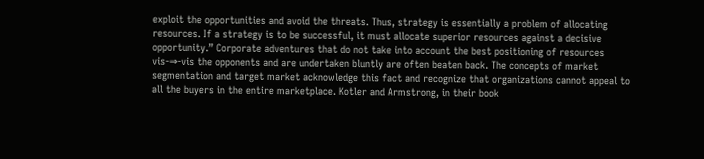exploit the opportunities and avoid the threats. Thus, strategy is essentially a problem of allocating resources. If a strategy is to be successful, it must allocate superior resources against a decisive opportunity.” Corporate adventures that do not take into account the best positioning of resources vis-⇒-vis the opponents and are undertaken bluntly are often beaten back. The concepts of market segmentation and target market acknowledge this fact and recognize that organizations cannot appeal to all the buyers in the entire marketplace. Kotler and Armstrong, in their book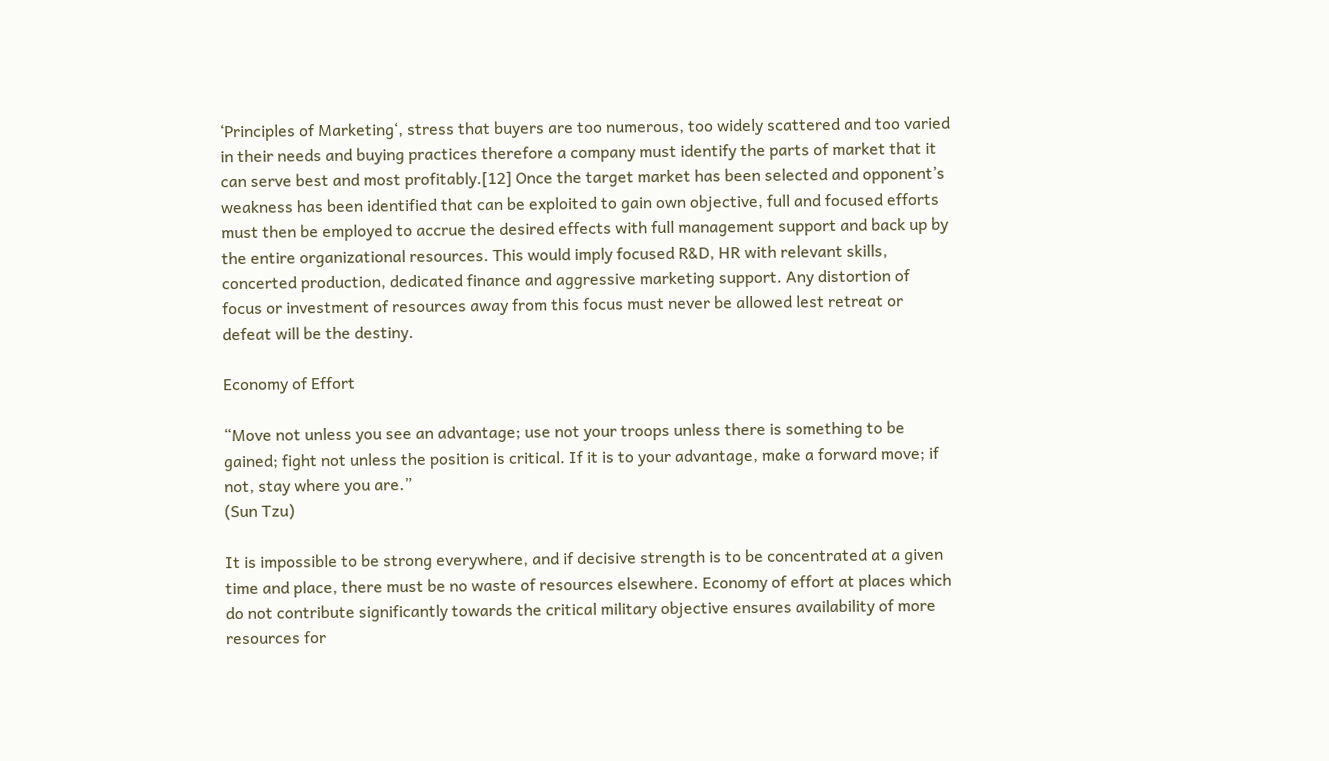‘Principles of Marketing‘, stress that buyers are too numerous, too widely scattered and too varied in their needs and buying practices therefore a company must identify the parts of market that it can serve best and most profitably.[12] Once the target market has been selected and opponent’s weakness has been identified that can be exploited to gain own objective, full and focused efforts must then be employed to accrue the desired effects with full management support and back up by the entire organizational resources. This would imply focused R&D, HR with relevant skills, concerted production, dedicated finance and aggressive marketing support. Any distortion of focus or investment of resources away from this focus must never be allowed lest retreat or defeat will be the destiny.

Economy of Effort

“Move not unless you see an advantage; use not your troops unless there is something to be gained; fight not unless the position is critical. If it is to your advantage, make a forward move; if not, stay where you are.”
(Sun Tzu)

It is impossible to be strong everywhere, and if decisive strength is to be concentrated at a given time and place, there must be no waste of resources elsewhere. Economy of effort at places which do not contribute significantly towards the critical military objective ensures availability of more resources for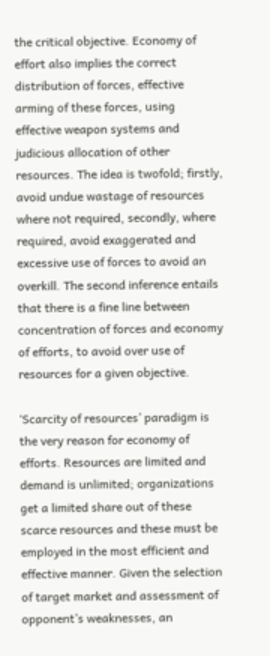the critical objective. Economy of effort also implies the correct distribution of forces, effective arming of these forces, using effective weapon systems and judicious allocation of other resources. The idea is twofold; firstly, avoid undue wastage of resources where not required, secondly, where required, avoid exaggerated and excessive use of forces to avoid an overkill. The second inference entails that there is a fine line between concentration of forces and economy of efforts, to avoid over use of resources for a given objective.

‘Scarcity of resources’ paradigm is the very reason for economy of efforts. Resources are limited and demand is unlimited; organizations get a limited share out of these scarce resources and these must be employed in the most efficient and effective manner. Given the selection of target market and assessment of opponent’s weaknesses, an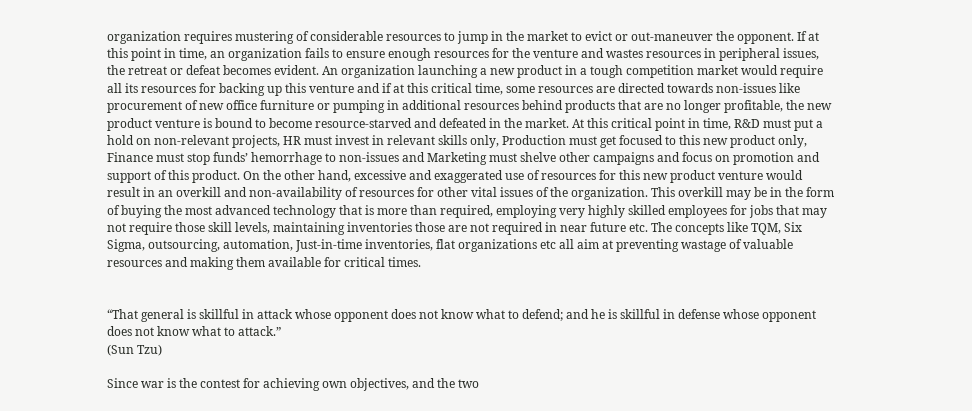organization requires mustering of considerable resources to jump in the market to evict or out-maneuver the opponent. If at this point in time, an organization fails to ensure enough resources for the venture and wastes resources in peripheral issues, the retreat or defeat becomes evident. An organization launching a new product in a tough competition market would require all its resources for backing up this venture and if at this critical time, some resources are directed towards non-issues like procurement of new office furniture or pumping in additional resources behind products that are no longer profitable, the new product venture is bound to become resource-starved and defeated in the market. At this critical point in time, R&D must put a hold on non-relevant projects, HR must invest in relevant skills only, Production must get focused to this new product only, Finance must stop funds’ hemorrhage to non-issues and Marketing must shelve other campaigns and focus on promotion and support of this product. On the other hand, excessive and exaggerated use of resources for this new product venture would result in an overkill and non-availability of resources for other vital issues of the organization. This overkill may be in the form of buying the most advanced technology that is more than required, employing very highly skilled employees for jobs that may not require those skill levels, maintaining inventories those are not required in near future etc. The concepts like TQM, Six Sigma, outsourcing, automation, Just-in-time inventories, flat organizations etc all aim at preventing wastage of valuable resources and making them available for critical times.


“That general is skillful in attack whose opponent does not know what to defend; and he is skillful in defense whose opponent does not know what to attack.”
(Sun Tzu)

Since war is the contest for achieving own objectives, and the two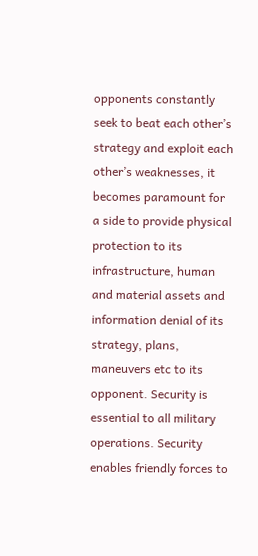opponents constantly seek to beat each other’s strategy and exploit each other’s weaknesses, it becomes paramount for a side to provide physical protection to its infrastructure, human and material assets and information denial of its strategy, plans, maneuvers etc to its opponent. Security is essential to all military operations. Security enables friendly forces to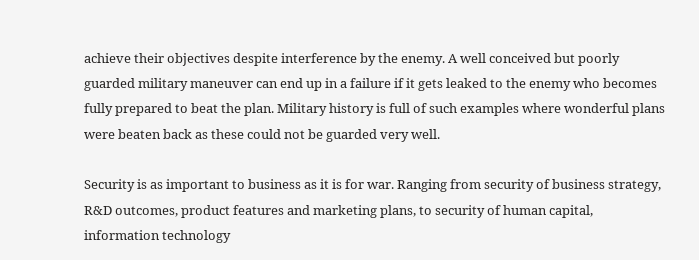achieve their objectives despite interference by the enemy. A well conceived but poorly guarded military maneuver can end up in a failure if it gets leaked to the enemy who becomes fully prepared to beat the plan. Military history is full of such examples where wonderful plans were beaten back as these could not be guarded very well.

Security is as important to business as it is for war. Ranging from security of business strategy, R&D outcomes, product features and marketing plans, to security of human capital, information technology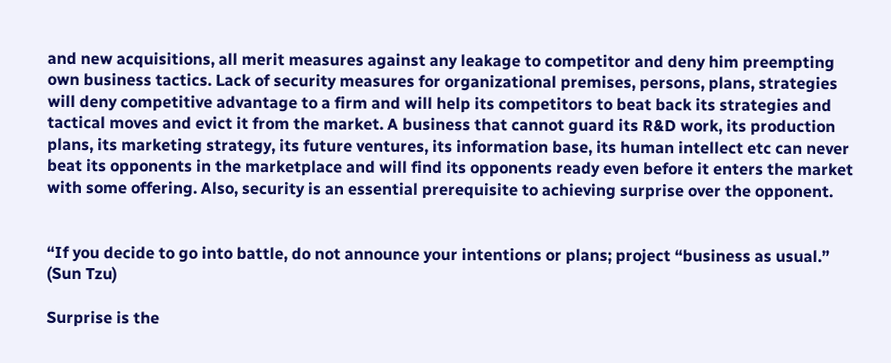and new acquisitions, all merit measures against any leakage to competitor and deny him preempting own business tactics. Lack of security measures for organizational premises, persons, plans, strategies will deny competitive advantage to a firm and will help its competitors to beat back its strategies and tactical moves and evict it from the market. A business that cannot guard its R&D work, its production plans, its marketing strategy, its future ventures, its information base, its human intellect etc can never beat its opponents in the marketplace and will find its opponents ready even before it enters the market with some offering. Also, security is an essential prerequisite to achieving surprise over the opponent.


“If you decide to go into battle, do not announce your intentions or plans; project “business as usual.”
(Sun Tzu)

Surprise is the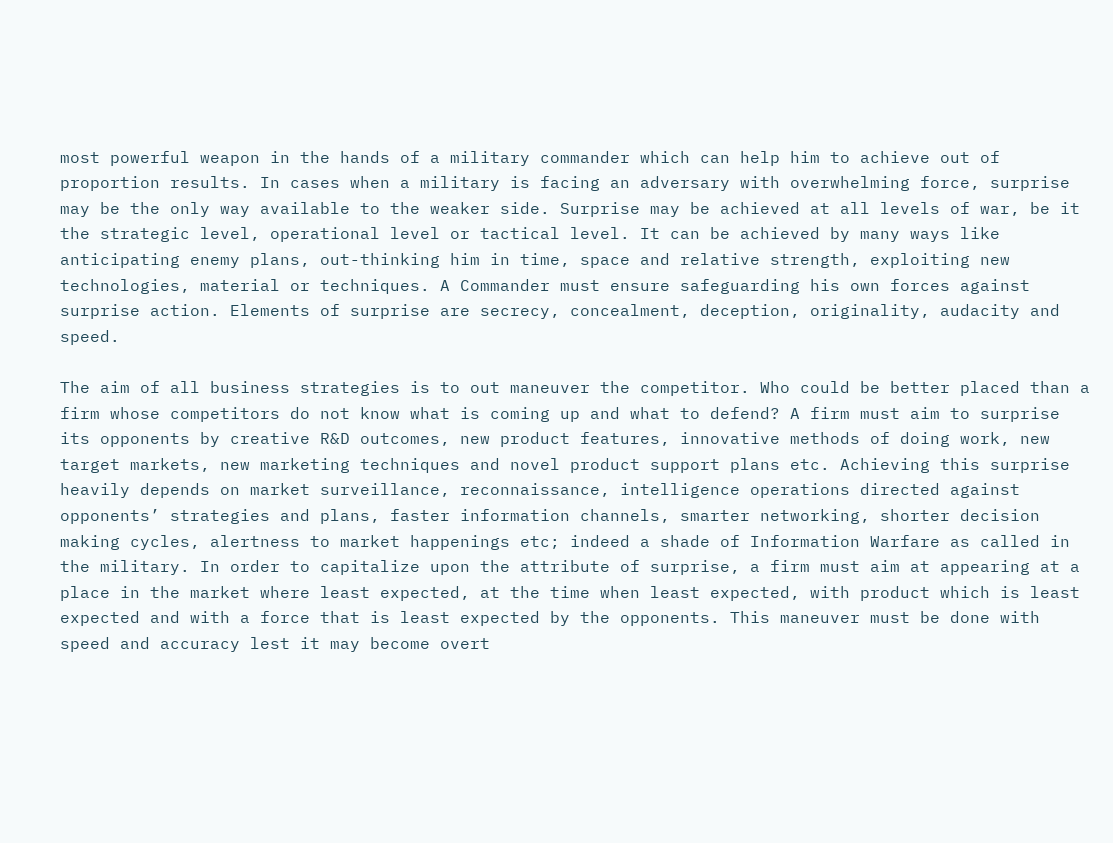most powerful weapon in the hands of a military commander which can help him to achieve out of proportion results. In cases when a military is facing an adversary with overwhelming force, surprise may be the only way available to the weaker side. Surprise may be achieved at all levels of war, be it the strategic level, operational level or tactical level. It can be achieved by many ways like anticipating enemy plans, out-thinking him in time, space and relative strength, exploiting new technologies, material or techniques. A Commander must ensure safeguarding his own forces against surprise action. Elements of surprise are secrecy, concealment, deception, originality, audacity and speed.

The aim of all business strategies is to out maneuver the competitor. Who could be better placed than a firm whose competitors do not know what is coming up and what to defend? A firm must aim to surprise its opponents by creative R&D outcomes, new product features, innovative methods of doing work, new target markets, new marketing techniques and novel product support plans etc. Achieving this surprise heavily depends on market surveillance, reconnaissance, intelligence operations directed against opponents’ strategies and plans, faster information channels, smarter networking, shorter decision making cycles, alertness to market happenings etc; indeed a shade of Information Warfare as called in the military. In order to capitalize upon the attribute of surprise, a firm must aim at appearing at a place in the market where least expected, at the time when least expected, with product which is least expected and with a force that is least expected by the opponents. This maneuver must be done with speed and accuracy lest it may become overt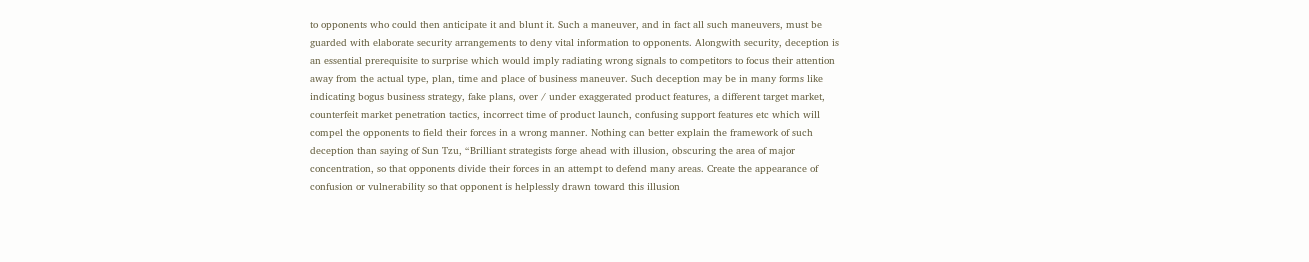to opponents who could then anticipate it and blunt it. Such a maneuver, and in fact all such maneuvers, must be guarded with elaborate security arrangements to deny vital information to opponents. Alongwith security, deception is an essential prerequisite to surprise which would imply radiating wrong signals to competitors to focus their attention away from the actual type, plan, time and place of business maneuver. Such deception may be in many forms like indicating bogus business strategy, fake plans, over / under exaggerated product features, a different target market, counterfeit market penetration tactics, incorrect time of product launch, confusing support features etc which will compel the opponents to field their forces in a wrong manner. Nothing can better explain the framework of such deception than saying of Sun Tzu, “Brilliant strategists forge ahead with illusion, obscuring the area of major concentration, so that opponents divide their forces in an attempt to defend many areas. Create the appearance of confusion or vulnerability so that opponent is helplessly drawn toward this illusion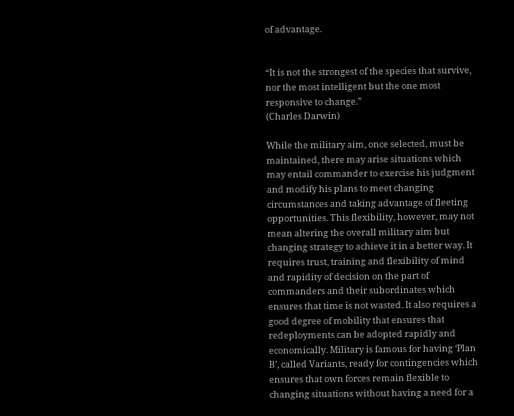of advantage.


“It is not the strongest of the species that survive, nor the most intelligent but the one most responsive to change.”
(Charles Darwin)

While the military aim, once selected, must be maintained, there may arise situations which may entail commander to exercise his judgment and modify his plans to meet changing circumstances and taking advantage of fleeting opportunities. This flexibility, however, may not mean altering the overall military aim but changing strategy to achieve it in a better way. It requires trust, training and flexibility of mind and rapidity of decision on the part of commanders and their subordinates which ensures that time is not wasted. It also requires a good degree of mobility that ensures that redeployments can be adopted rapidly and economically. Military is famous for having ‘Plan B’, called Variants, ready for contingencies which ensures that own forces remain flexible to changing situations without having a need for a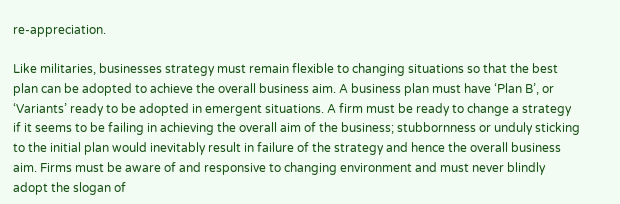re-appreciation.

Like militaries, businesses strategy must remain flexible to changing situations so that the best plan can be adopted to achieve the overall business aim. A business plan must have ‘Plan B’, or ‘Variants’ ready to be adopted in emergent situations. A firm must be ready to change a strategy if it seems to be failing in achieving the overall aim of the business; stubbornness or unduly sticking to the initial plan would inevitably result in failure of the strategy and hence the overall business aim. Firms must be aware of and responsive to changing environment and must never blindly adopt the slogan of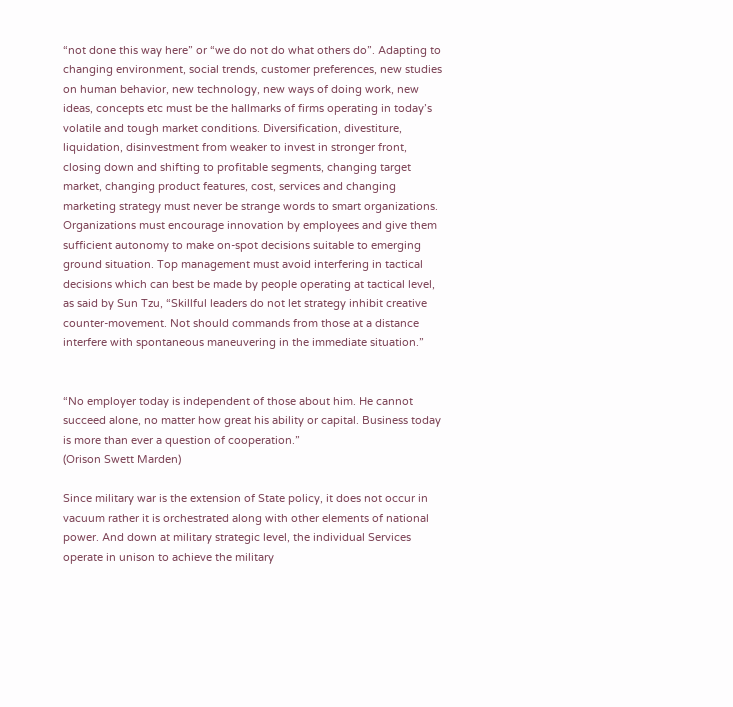“not done this way here” or “we do not do what others do”. Adapting to changing environment, social trends, customer preferences, new studies on human behavior, new technology, new ways of doing work, new ideas, concepts etc must be the hallmarks of firms operating in today’s volatile and tough market conditions. Diversification, divestiture, liquidation, disinvestment from weaker to invest in stronger front, closing down and shifting to profitable segments, changing target market, changing product features, cost, services and changing marketing strategy must never be strange words to smart organizations. Organizations must encourage innovation by employees and give them sufficient autonomy to make on-spot decisions suitable to emerging ground situation. Top management must avoid interfering in tactical decisions which can best be made by people operating at tactical level, as said by Sun Tzu, “Skillful leaders do not let strategy inhibit creative counter-movement. Not should commands from those at a distance interfere with spontaneous maneuvering in the immediate situation.”


“No employer today is independent of those about him. He cannot succeed alone, no matter how great his ability or capital. Business today is more than ever a question of cooperation.”
(Orison Swett Marden)

Since military war is the extension of State policy, it does not occur in vacuum rather it is orchestrated along with other elements of national power. And down at military strategic level, the individual Services operate in unison to achieve the military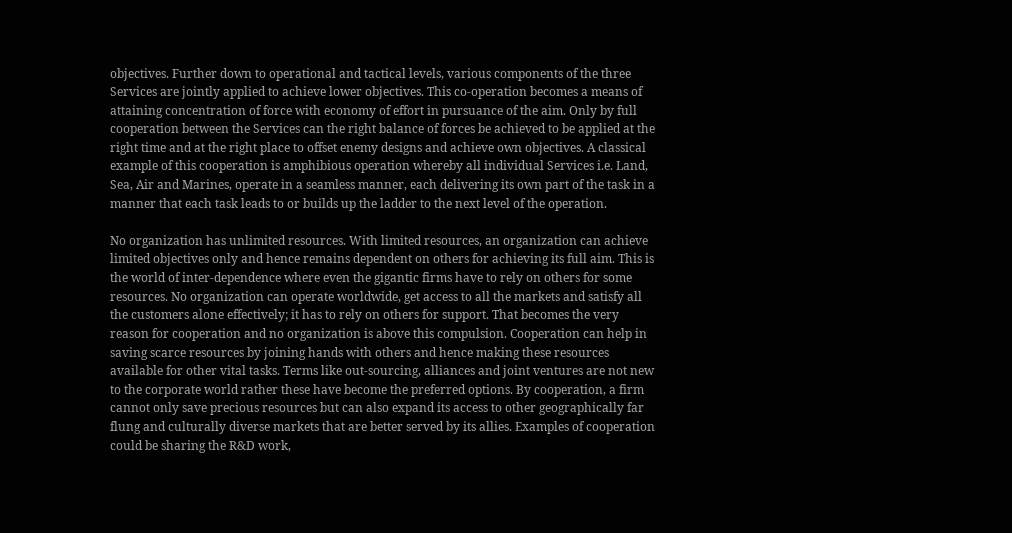objectives. Further down to operational and tactical levels, various components of the three Services are jointly applied to achieve lower objectives. This co-operation becomes a means of attaining concentration of force with economy of effort in pursuance of the aim. Only by full cooperation between the Services can the right balance of forces be achieved to be applied at the right time and at the right place to offset enemy designs and achieve own objectives. A classical example of this cooperation is amphibious operation whereby all individual Services i.e. Land, Sea, Air and Marines, operate in a seamless manner, each delivering its own part of the task in a manner that each task leads to or builds up the ladder to the next level of the operation.

No organization has unlimited resources. With limited resources, an organization can achieve limited objectives only and hence remains dependent on others for achieving its full aim. This is the world of inter-dependence where even the gigantic firms have to rely on others for some resources. No organization can operate worldwide, get access to all the markets and satisfy all the customers alone effectively; it has to rely on others for support. That becomes the very reason for cooperation and no organization is above this compulsion. Cooperation can help in saving scarce resources by joining hands with others and hence making these resources available for other vital tasks. Terms like out-sourcing, alliances and joint ventures are not new to the corporate world rather these have become the preferred options. By cooperation, a firm cannot only save precious resources but can also expand its access to other geographically far flung and culturally diverse markets that are better served by its allies. Examples of cooperation could be sharing the R&D work,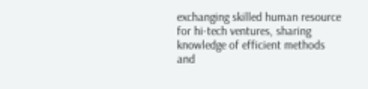exchanging skilled human resource for hi-tech ventures, sharing knowledge of efficient methods and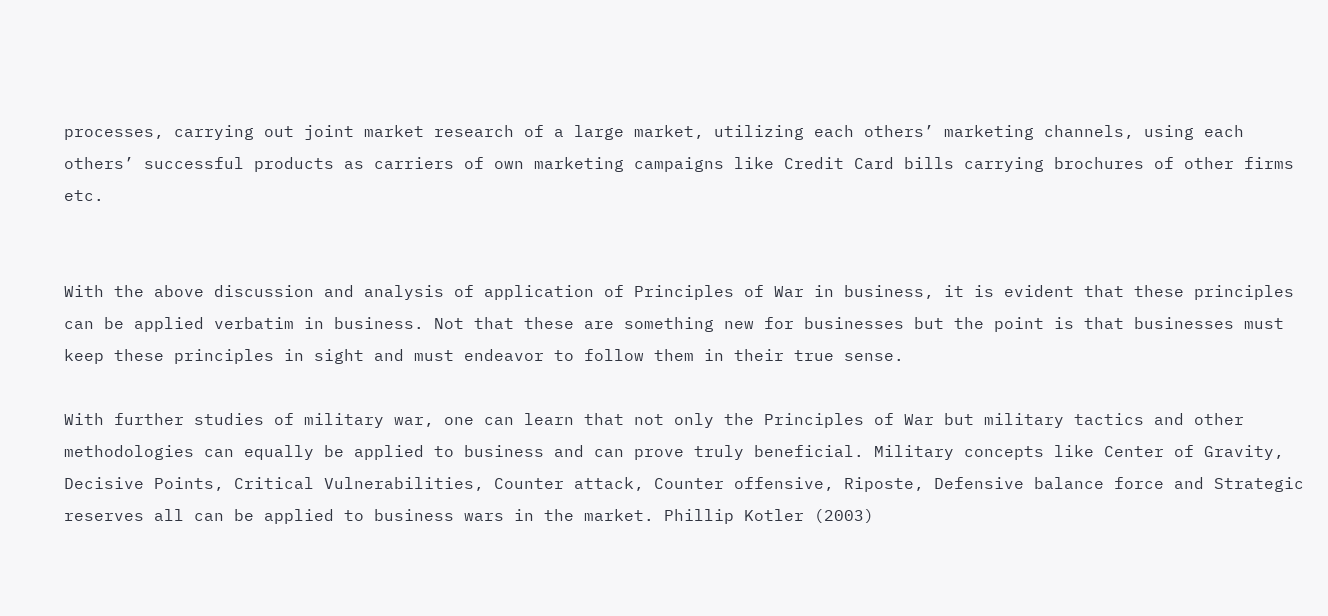processes, carrying out joint market research of a large market, utilizing each others’ marketing channels, using each others’ successful products as carriers of own marketing campaigns like Credit Card bills carrying brochures of other firms etc.


With the above discussion and analysis of application of Principles of War in business, it is evident that these principles can be applied verbatim in business. Not that these are something new for businesses but the point is that businesses must keep these principles in sight and must endeavor to follow them in their true sense.

With further studies of military war, one can learn that not only the Principles of War but military tactics and other methodologies can equally be applied to business and can prove truly beneficial. Military concepts like Center of Gravity, Decisive Points, Critical Vulnerabilities, Counter attack, Counter offensive, Riposte, Defensive balance force and Strategic reserves all can be applied to business wars in the market. Phillip Kotler (2003)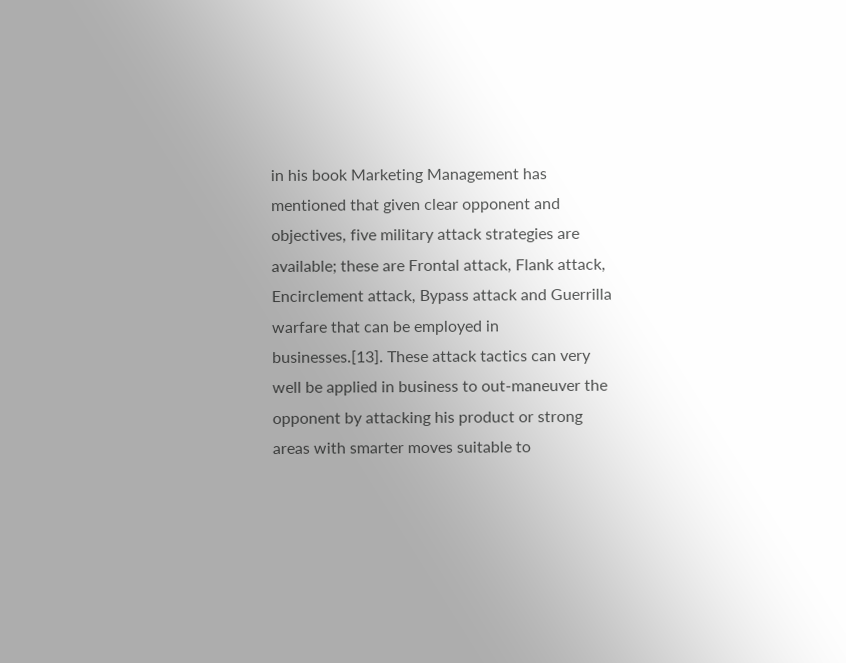in his book Marketing Management has mentioned that given clear opponent and objectives, five military attack strategies are available; these are Frontal attack, Flank attack, Encirclement attack, Bypass attack and Guerrilla warfare that can be employed in businesses.[13]. These attack tactics can very well be applied in business to out-maneuver the opponent by attacking his product or strong areas with smarter moves suitable to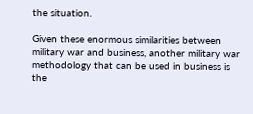the situation.

Given these enormous similarities between military war and business, another military war methodology that can be used in business is the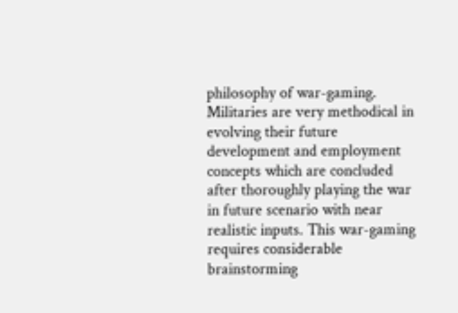philosophy of war-gaming. Militaries are very methodical in evolving their future development and employment concepts which are concluded after thoroughly playing the war in future scenario with near realistic inputs. This war-gaming requires considerable brainstorming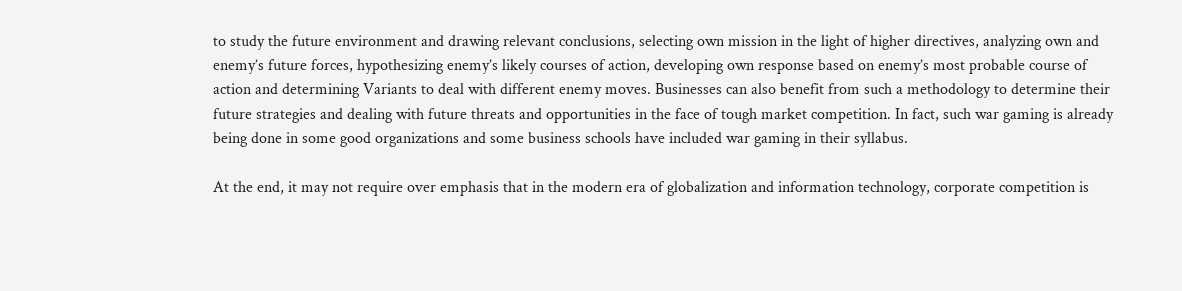to study the future environment and drawing relevant conclusions, selecting own mission in the light of higher directives, analyzing own and enemy’s future forces, hypothesizing enemy’s likely courses of action, developing own response based on enemy’s most probable course of action and determining Variants to deal with different enemy moves. Businesses can also benefit from such a methodology to determine their future strategies and dealing with future threats and opportunities in the face of tough market competition. In fact, such war gaming is already being done in some good organizations and some business schools have included war gaming in their syllabus.

At the end, it may not require over emphasis that in the modern era of globalization and information technology, corporate competition is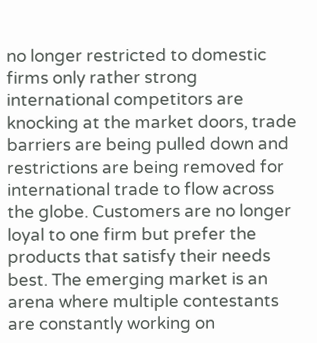no longer restricted to domestic firms only rather strong international competitors are knocking at the market doors, trade barriers are being pulled down and restrictions are being removed for international trade to flow across the globe. Customers are no longer loyal to one firm but prefer the products that satisfy their needs best. The emerging market is an arena where multiple contestants are constantly working on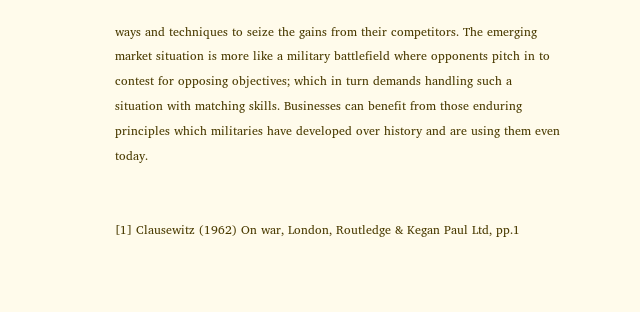ways and techniques to seize the gains from their competitors. The emerging market situation is more like a military battlefield where opponents pitch in to contest for opposing objectives; which in turn demands handling such a situation with matching skills. Businesses can benefit from those enduring principles which militaries have developed over history and are using them even today.


[1] Clausewitz (1962) On war, London, Routledge & Kegan Paul Ltd, pp.1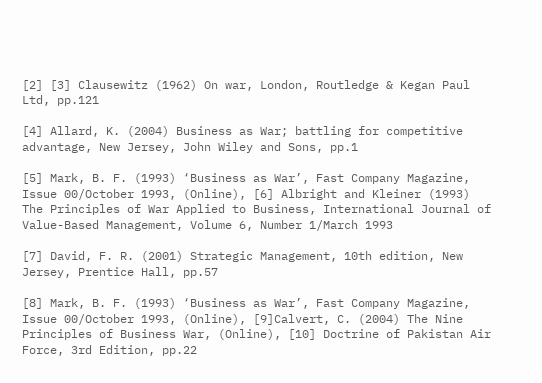[2] [3] Clausewitz (1962) On war, London, Routledge & Kegan Paul Ltd, pp.121

[4] Allard, K. (2004) Business as War; battling for competitive advantage, New Jersey, John Wiley and Sons, pp.1

[5] Mark, B. F. (1993) ‘Business as War’, Fast Company Magazine, Issue 00/October 1993, (Online), [6] Albright and Kleiner (1993) The Principles of War Applied to Business, International Journal of Value-Based Management, Volume 6, Number 1/March 1993

[7] David, F. R. (2001) Strategic Management, 10th edition, New Jersey, Prentice Hall, pp.57

[8] Mark, B. F. (1993) ‘Business as War’, Fast Company Magazine, Issue 00/October 1993, (Online), [9]Calvert, C. (2004) The Nine Principles of Business War, (Online), [10] Doctrine of Pakistan Air Force, 3rd Edition, pp.22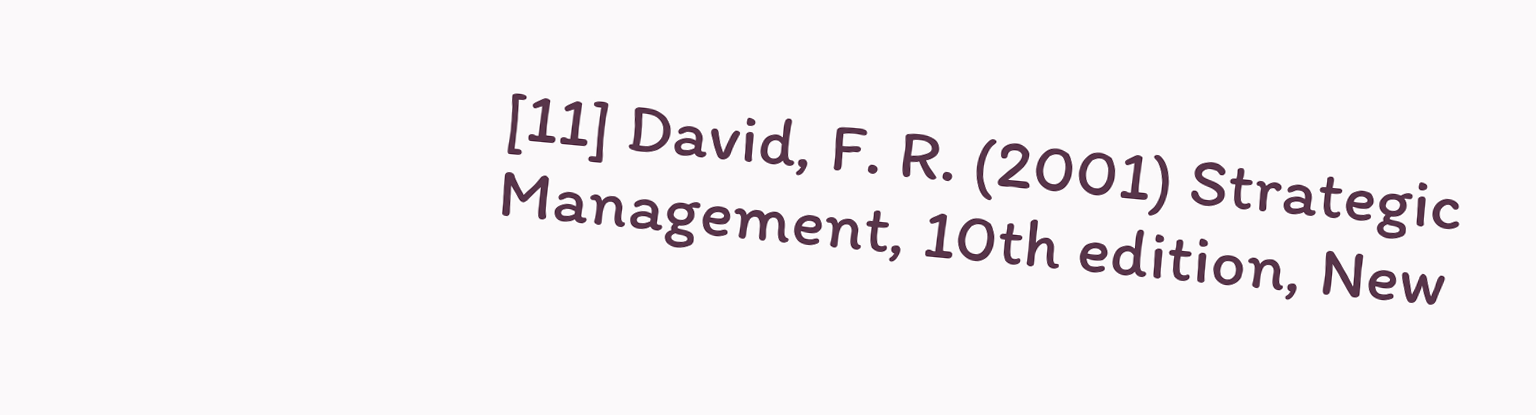[11] David, F. R. (2001) Strategic Management, 10th edition, New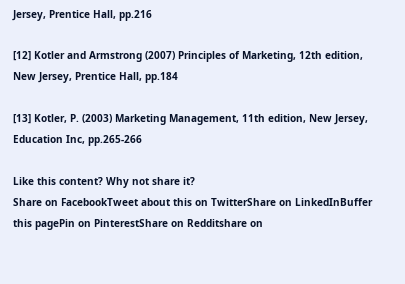Jersey, Prentice Hall, pp.216

[12] Kotler and Armstrong (2007) Principles of Marketing, 12th edition, New Jersey, Prentice Hall, pp.184

[13] Kotler, P. (2003) Marketing Management, 11th edition, New Jersey, Education Inc, pp.265-266

Like this content? Why not share it?
Share on FacebookTweet about this on TwitterShare on LinkedInBuffer this pagePin on PinterestShare on Redditshare on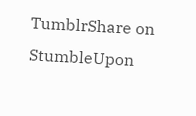TumblrShare on StumbleUpon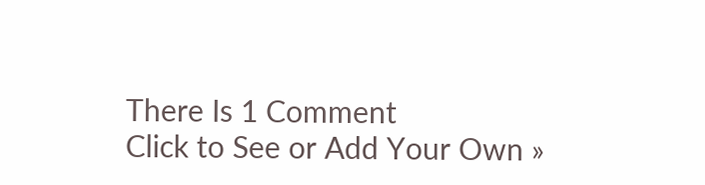There Is 1 Comment
Click to See or Add Your Own »